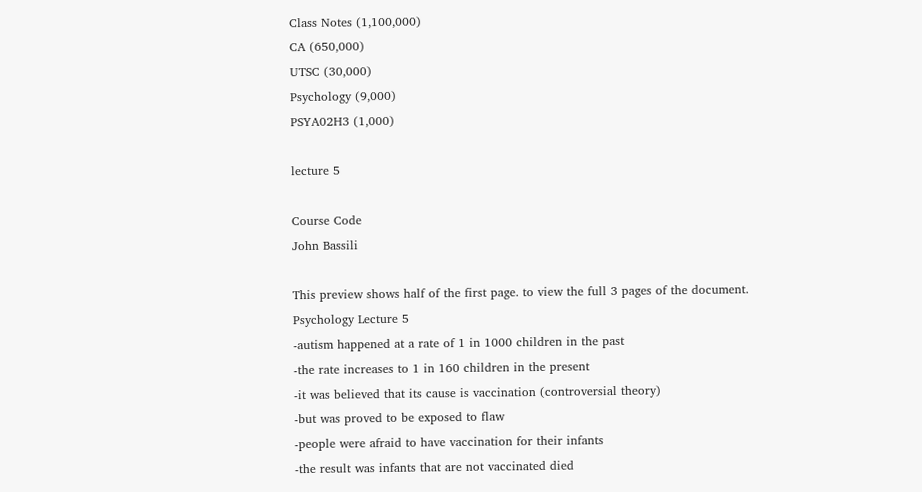Class Notes (1,100,000)
CA (650,000)
UTSC (30,000)
Psychology (9,000)
PSYA02H3 (1,000)

lecture 5

Course Code
John Bassili

This preview shows half of the first page. to view the full 3 pages of the document.
Psychology Lecture 5
-autism happened at a rate of 1 in 1000 children in the past
-the rate increases to 1 in 160 children in the present
-it was believed that its cause is vaccination (controversial theory)
-but was proved to be exposed to flaw
-people were afraid to have vaccination for their infants
-the result was infants that are not vaccinated died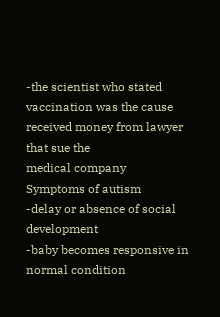-the scientist who stated vaccination was the cause received money from lawyer that sue the
medical company
Symptoms of autism
-delay or absence of social development
-baby becomes responsive in normal condition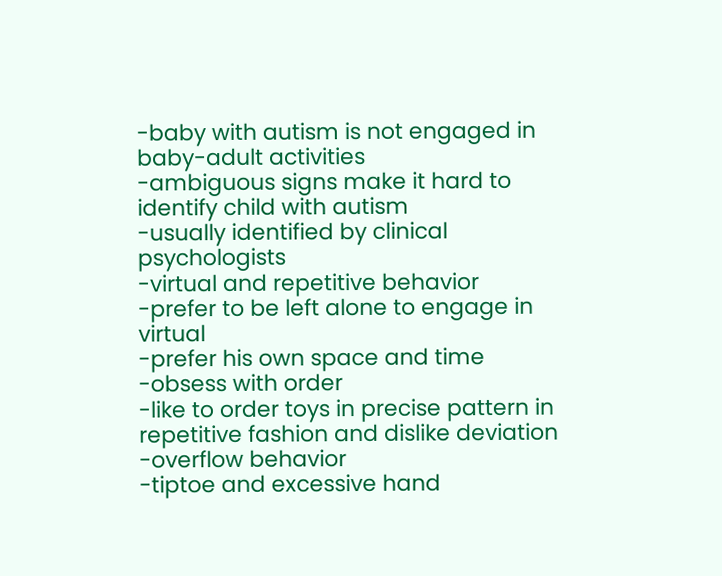-baby with autism is not engaged in baby-adult activities
-ambiguous signs make it hard to identify child with autism
-usually identified by clinical psychologists
-virtual and repetitive behavior
-prefer to be left alone to engage in virtual
-prefer his own space and time
-obsess with order
-like to order toys in precise pattern in repetitive fashion and dislike deviation
-overflow behavior
-tiptoe and excessive hand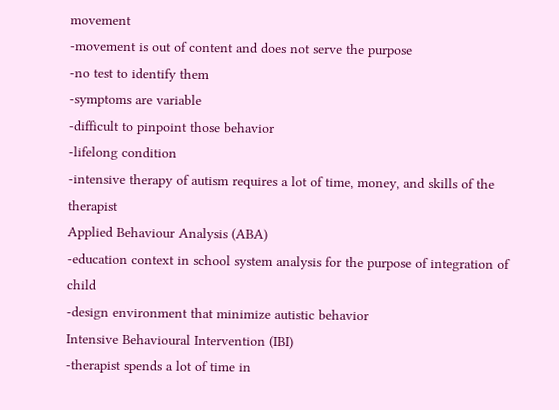movement
-movement is out of content and does not serve the purpose
-no test to identify them
-symptoms are variable
-difficult to pinpoint those behavior
-lifelong condition
-intensive therapy of autism requires a lot of time, money, and skills of the therapist
Applied Behaviour Analysis (ABA)
-education context in school system analysis for the purpose of integration of child
-design environment that minimize autistic behavior
Intensive Behavioural Intervention (IBI)
-therapist spends a lot of time in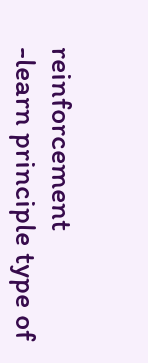reinforcement
-learn principle type of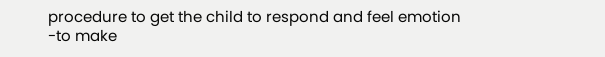procedure to get the child to respond and feel emotion
-to make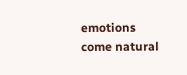emotions come natural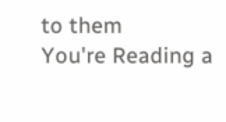to them
You're Reading a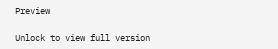Preview

Unlock to view full version